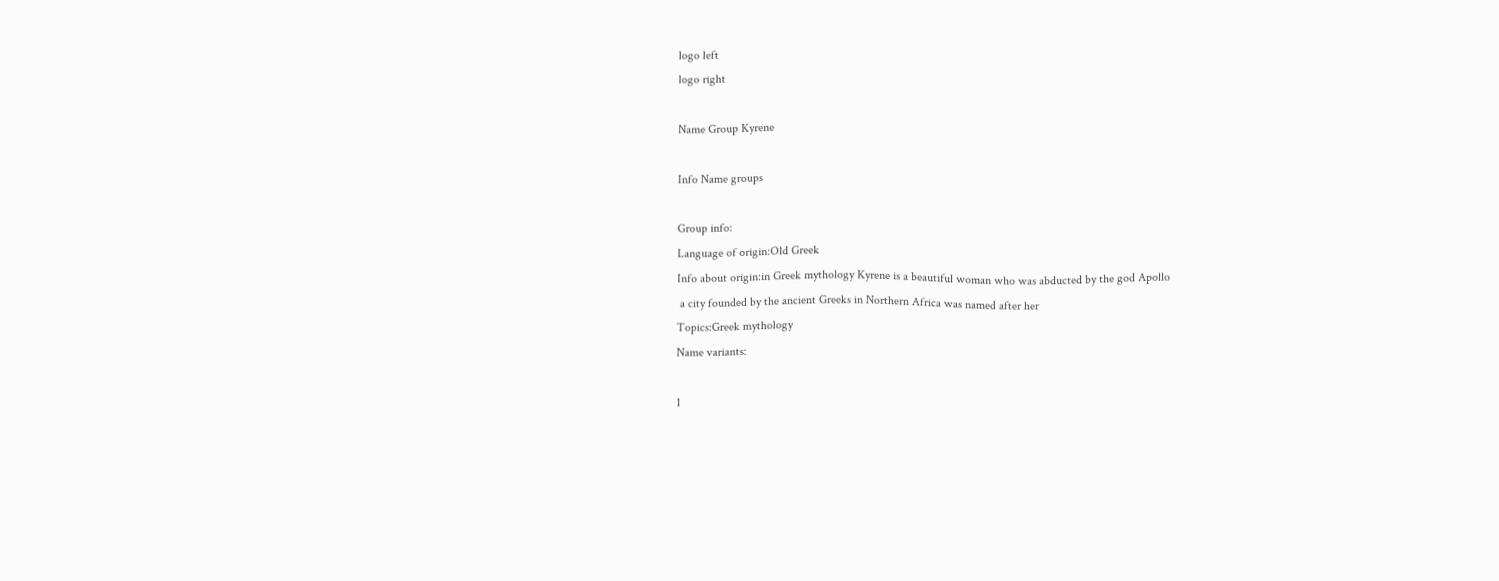logo left
logo right

Name Group Kyrene

Info Name groups

Group info:
Language of origin:Old Greek
Info about origin:in Greek mythology Kyrene is a beautiful woman who was abducted by the god Apollo
 a city founded by the ancient Greeks in Northern Africa was named after her
Topics:Greek mythology
Name variants:

1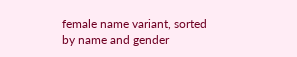female name variant, sorted by name and gender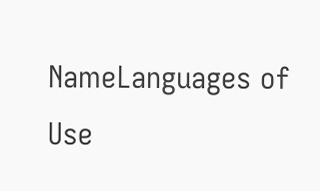NameLanguages of Use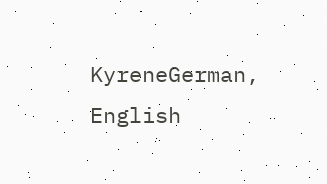KyreneGerman, English